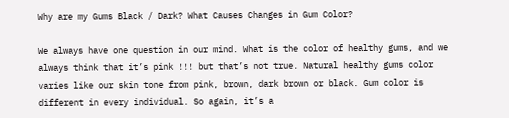Why are my Gums Black / Dark? What Causes Changes in Gum Color?

We always have one question in our mind. What is the color of healthy gums, and we always think that it’s pink !!! but that’s not true. Natural healthy gums color varies like our skin tone from pink, brown, dark brown or black. Gum color is different in every individual. So again, it’s a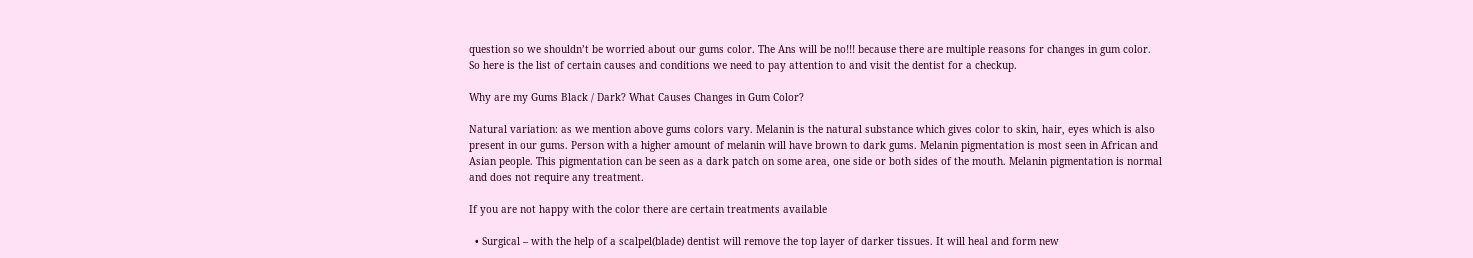question so we shouldn’t be worried about our gums color. The Ans will be no!!! because there are multiple reasons for changes in gum color. So here is the list of certain causes and conditions we need to pay attention to and visit the dentist for a checkup.

Why are my Gums Black / Dark? What Causes Changes in Gum Color?

Natural variation: as we mention above gums colors vary. Melanin is the natural substance which gives color to skin, hair, eyes which is also present in our gums. Person with a higher amount of melanin will have brown to dark gums. Melanin pigmentation is most seen in African and Asian people. This pigmentation can be seen as a dark patch on some area, one side or both sides of the mouth. Melanin pigmentation is normal and does not require any treatment.

If you are not happy with the color there are certain treatments available

  • Surgical – with the help of a scalpel(blade) dentist will remove the top layer of darker tissues. It will heal and form new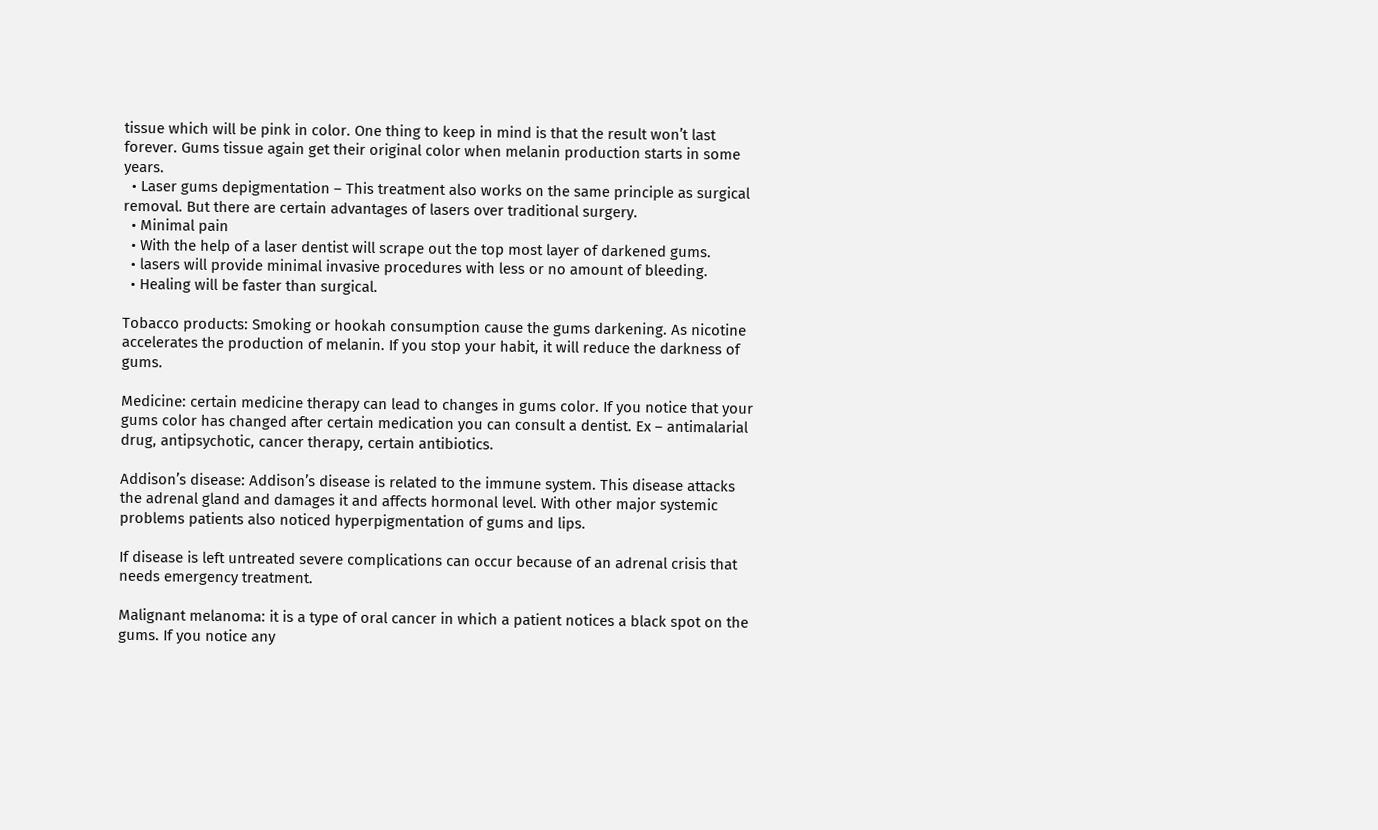tissue which will be pink in color. One thing to keep in mind is that the result won’t last forever. Gums tissue again get their original color when melanin production starts in some years.
  • Laser gums depigmentation – This treatment also works on the same principle as surgical removal. But there are certain advantages of lasers over traditional surgery.
  • Minimal pain
  • With the help of a laser dentist will scrape out the top most layer of darkened gums.
  • lasers will provide minimal invasive procedures with less or no amount of bleeding.
  • Healing will be faster than surgical.

Tobacco products: Smoking or hookah consumption cause the gums darkening. As nicotine accelerates the production of melanin. If you stop your habit, it will reduce the darkness of gums.

Medicine: certain medicine therapy can lead to changes in gums color. If you notice that your gums color has changed after certain medication you can consult a dentist. Ex – antimalarial drug, antipsychotic, cancer therapy, certain antibiotics.

Addison’s disease: Addison’s disease is related to the immune system. This disease attacks the adrenal gland and damages it and affects hormonal level. With other major systemic problems patients also noticed hyperpigmentation of gums and lips.

If disease is left untreated severe complications can occur because of an adrenal crisis that needs emergency treatment.

Malignant melanoma: it is a type of oral cancer in which a patient notices a black spot on the gums. If you notice any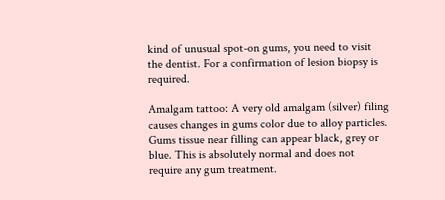kind of unusual spot-on gums, you need to visit the dentist. For a confirmation of lesion biopsy is required.

Amalgam tattoo: A very old amalgam (silver) filing causes changes in gums color due to alloy particles. Gums tissue near filling can appear black, grey or blue. This is absolutely normal and does not require any gum treatment.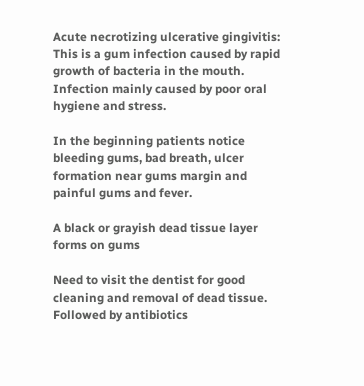Acute necrotizing ulcerative gingivitis: This is a gum infection caused by rapid growth of bacteria in the mouth. Infection mainly caused by poor oral hygiene and stress.

In the beginning patients notice bleeding gums, bad breath, ulcer formation near gums margin and painful gums and fever.

A black or grayish dead tissue layer forms on gums

Need to visit the dentist for good cleaning and removal of dead tissue. Followed by antibiotics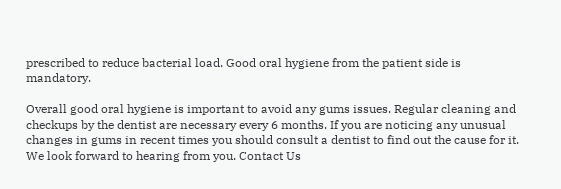prescribed to reduce bacterial load. Good oral hygiene from the patient side is mandatory.

Overall good oral hygiene is important to avoid any gums issues. Regular cleaning and checkups by the dentist are necessary every 6 months. If you are noticing any unusual changes in gums in recent times you should consult a dentist to find out the cause for it.
We look forward to hearing from you. Contact Us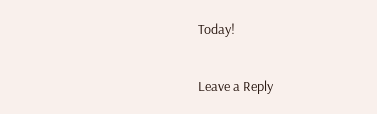Today!

Leave a Reply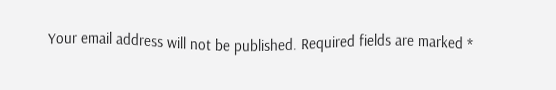Your email address will not be published. Required fields are marked *